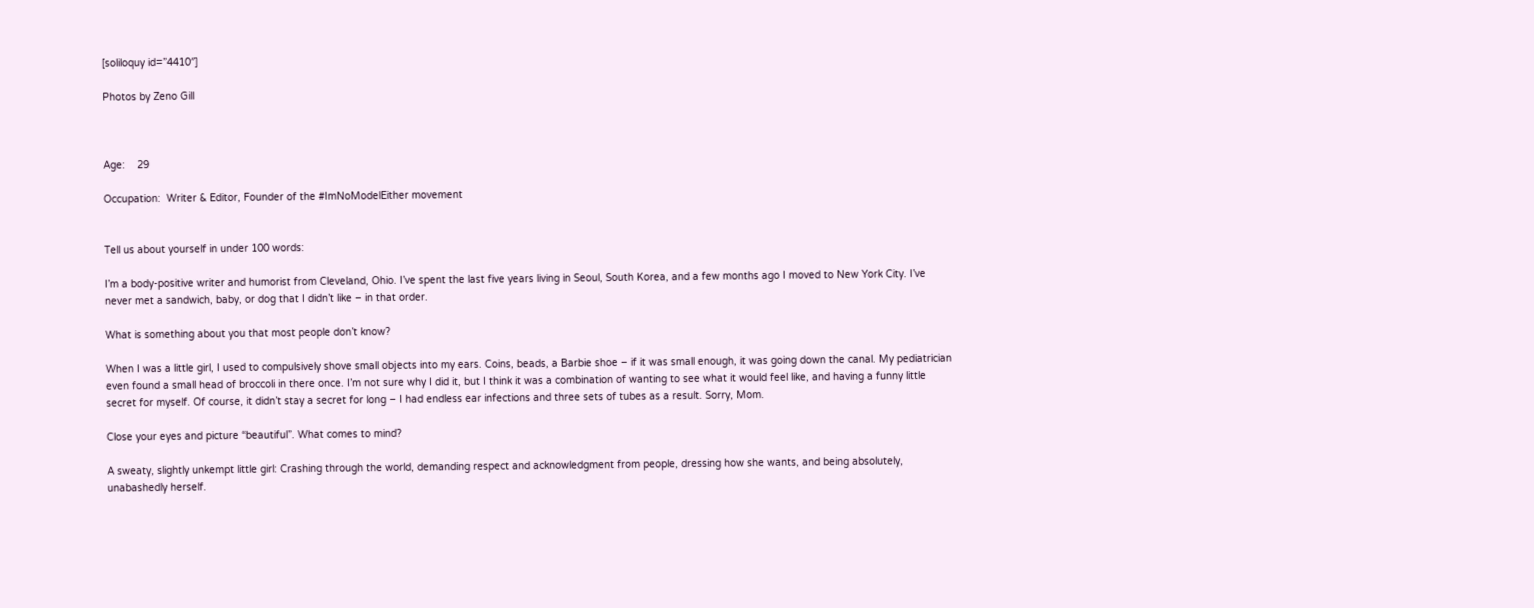[soliloquy id=”4410″]

Photos by Zeno Gill



Age:    29

Occupation:  Writer & Editor, Founder of the #ImNoModelEither movement


Tell us about yourself in under 100 words:

I’m a body-positive writer and humorist from Cleveland, Ohio. I’ve spent the last five years living in Seoul, South Korea, and a few months ago I moved to New York City. I’ve never met a sandwich, baby, or dog that I didn’t like – in that order.

What is something about you that most people don’t know?

When I was a little girl, I used to compulsively shove small objects into my ears. Coins, beads, a Barbie shoe – if it was small enough, it was going down the canal. My pediatrician even found a small head of broccoli in there once. I’m not sure why I did it, but I think it was a combination of wanting to see what it would feel like, and having a funny little secret for myself. Of course, it didn’t stay a secret for long – I had endless ear infections and three sets of tubes as a result. Sorry, Mom.

Close your eyes and picture “beautiful”. What comes to mind?

A sweaty, slightly unkempt little girl: Crashing through the world, demanding respect and acknowledgment from people, dressing how she wants, and being absolutely, unabashedly herself.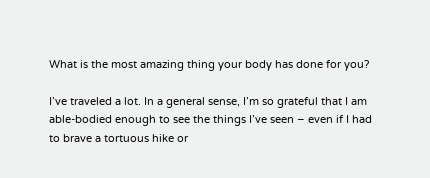What is the most amazing thing your body has done for you?

I’ve traveled a lot. In a general sense, I’m so grateful that I am able-bodied enough to see the things I’ve seen – even if I had to brave a tortuous hike or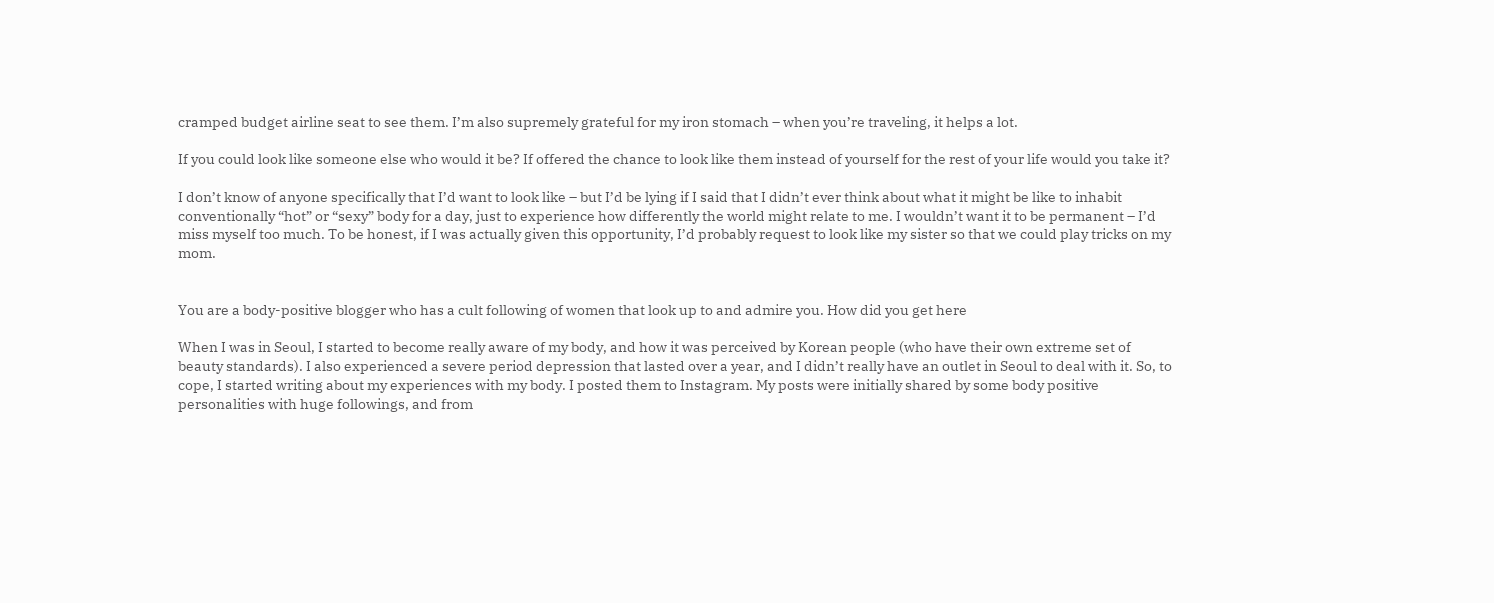cramped budget airline seat to see them. I’m also supremely grateful for my iron stomach – when you’re traveling, it helps a lot.

If you could look like someone else who would it be? If offered the chance to look like them instead of yourself for the rest of your life would you take it?

I don’t know of anyone specifically that I’d want to look like – but I’d be lying if I said that I didn’t ever think about what it might be like to inhabit conventionally “hot” or “sexy” body for a day, just to experience how differently the world might relate to me. I wouldn’t want it to be permanent – I’d miss myself too much. To be honest, if I was actually given this opportunity, I’d probably request to look like my sister so that we could play tricks on my mom.


You are a body-positive blogger who has a cult following of women that look up to and admire you. How did you get here

When I was in Seoul, I started to become really aware of my body, and how it was perceived by Korean people (who have their own extreme set of beauty standards). I also experienced a severe period depression that lasted over a year, and I didn’t really have an outlet in Seoul to deal with it. So, to cope, I started writing about my experiences with my body. I posted them to Instagram. My posts were initially shared by some body positive personalities with huge followings, and from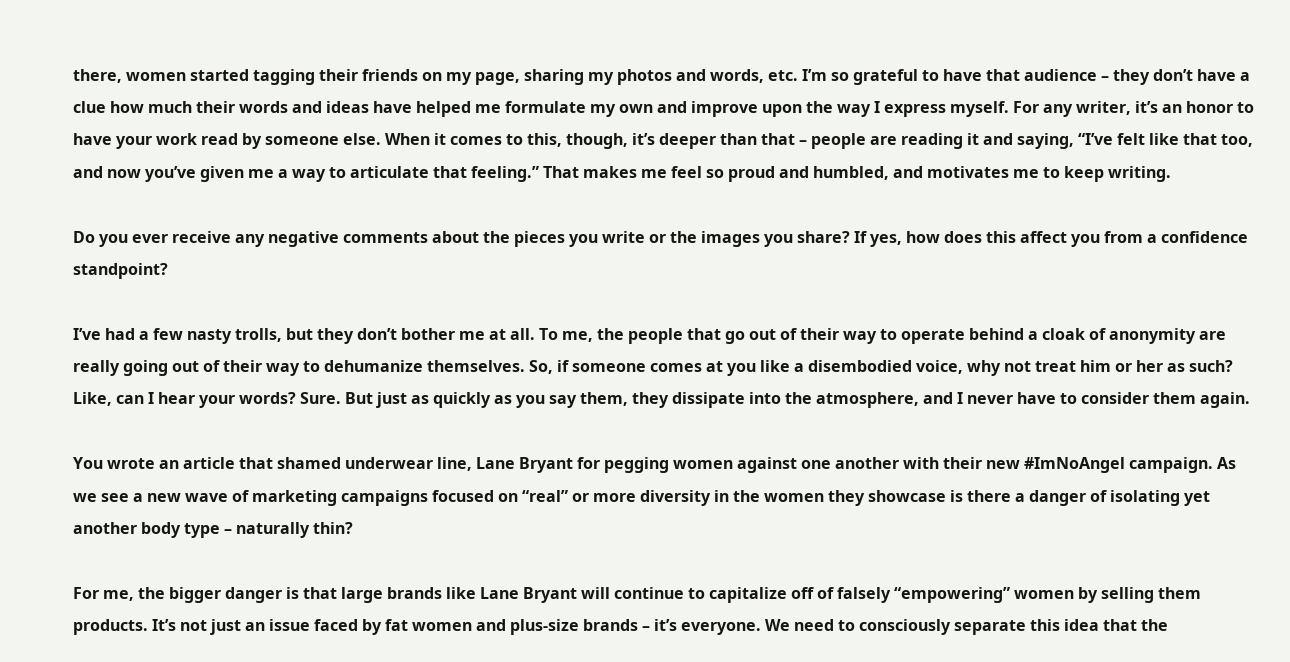there, women started tagging their friends on my page, sharing my photos and words, etc. I’m so grateful to have that audience – they don’t have a clue how much their words and ideas have helped me formulate my own and improve upon the way I express myself. For any writer, it’s an honor to have your work read by someone else. When it comes to this, though, it’s deeper than that – people are reading it and saying, “I’ve felt like that too, and now you’ve given me a way to articulate that feeling.” That makes me feel so proud and humbled, and motivates me to keep writing.

Do you ever receive any negative comments about the pieces you write or the images you share? If yes, how does this affect you from a confidence standpoint?

I’ve had a few nasty trolls, but they don’t bother me at all. To me, the people that go out of their way to operate behind a cloak of anonymity are really going out of their way to dehumanize themselves. So, if someone comes at you like a disembodied voice, why not treat him or her as such? Like, can I hear your words? Sure. But just as quickly as you say them, they dissipate into the atmosphere, and I never have to consider them again.

You wrote an article that shamed underwear line, Lane Bryant for pegging women against one another with their new #ImNoAngel campaign. As we see a new wave of marketing campaigns focused on “real” or more diversity in the women they showcase is there a danger of isolating yet another body type – naturally thin?

For me, the bigger danger is that large brands like Lane Bryant will continue to capitalize off of falsely “empowering” women by selling them products. It’s not just an issue faced by fat women and plus-size brands – it’s everyone. We need to consciously separate this idea that the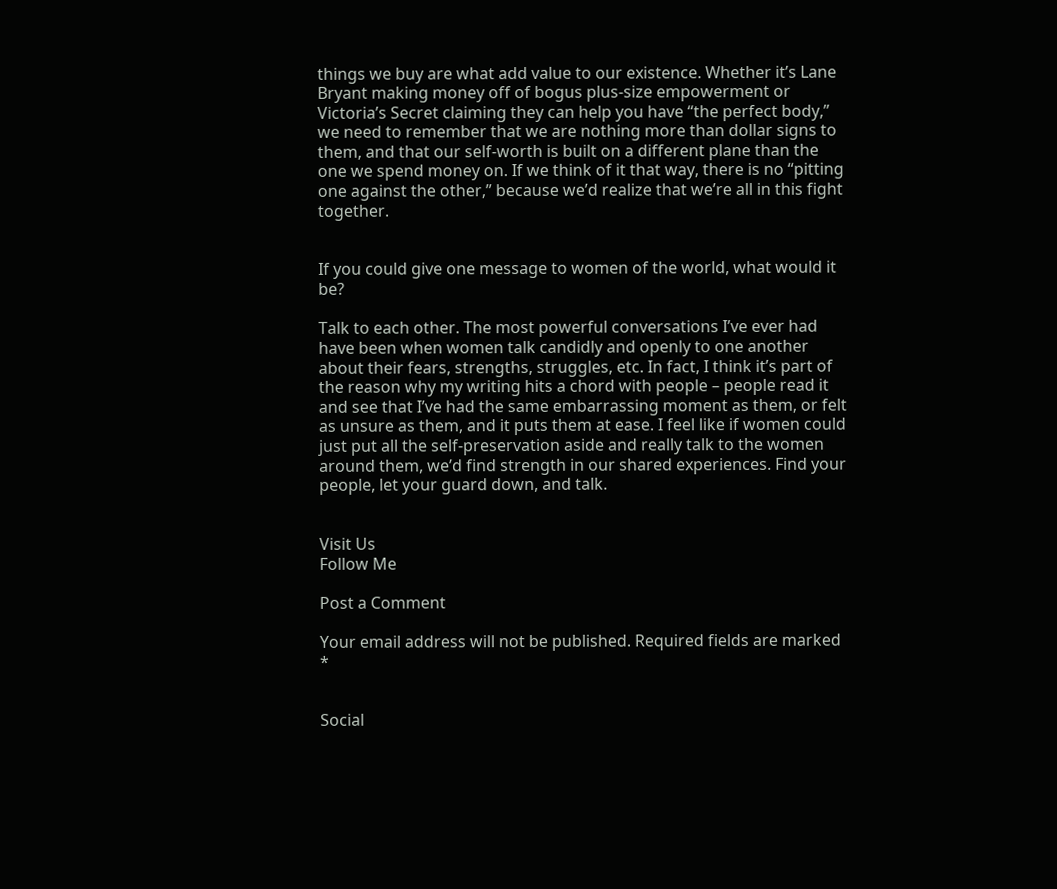things we buy are what add value to our existence. Whether it’s Lane Bryant making money off of bogus plus-size empowerment or Victoria’s Secret claiming they can help you have “the perfect body,” we need to remember that we are nothing more than dollar signs to them, and that our self-worth is built on a different plane than the one we spend money on. If we think of it that way, there is no “pitting one against the other,” because we’d realize that we’re all in this fight together.


If you could give one message to women of the world, what would it be?

Talk to each other. The most powerful conversations I’ve ever had have been when women talk candidly and openly to one another about their fears, strengths, struggles, etc. In fact, I think it’s part of the reason why my writing hits a chord with people – people read it and see that I’ve had the same embarrassing moment as them, or felt as unsure as them, and it puts them at ease. I feel like if women could just put all the self-preservation aside and really talk to the women around them, we’d find strength in our shared experiences. Find your people, let your guard down, and talk.


Visit Us
Follow Me

Post a Comment

Your email address will not be published. Required fields are marked *


Social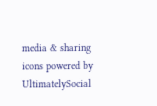media & sharing icons powered by UltimatelySocial